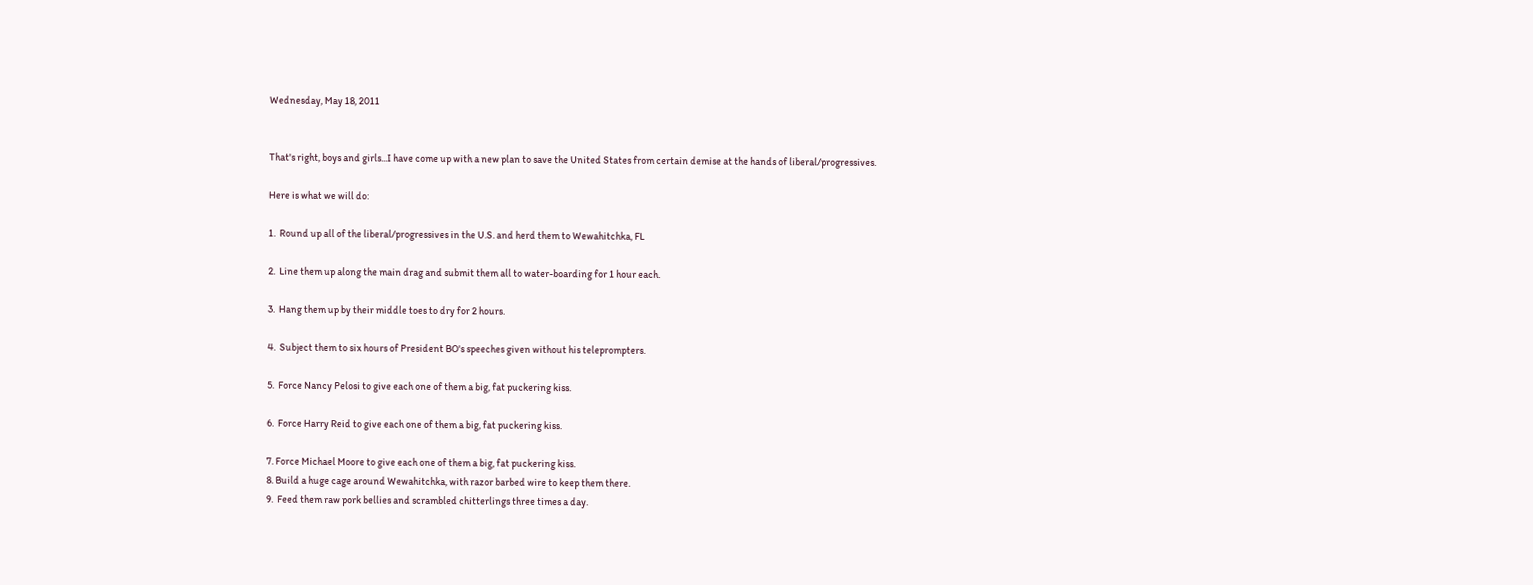Wednesday, May 18, 2011


That's right, boys and girls...I have come up with a new plan to save the United States from certain demise at the hands of liberal/progressives.

Here is what we will do:

1.  Round up all of the liberal/progressives in the U.S. and herd them to Wewahitchka, FL

2.  Line them up along the main drag and submit them all to water-boarding for 1 hour each.

3.  Hang them up by their middle toes to dry for 2 hours.

4.  Subject them to six hours of President BO's speeches given without his teleprompters.

5.  Force Nancy Pelosi to give each one of them a big, fat puckering kiss.

6.  Force Harry Reid to give each one of them a big, fat puckering kiss.

7. Force Michael Moore to give each one of them a big, fat puckering kiss.
8. Build a huge cage around Wewahitchka, with razor barbed wire to keep them there.
9.  Feed them raw pork bellies and scrambled chitterlings three times a day.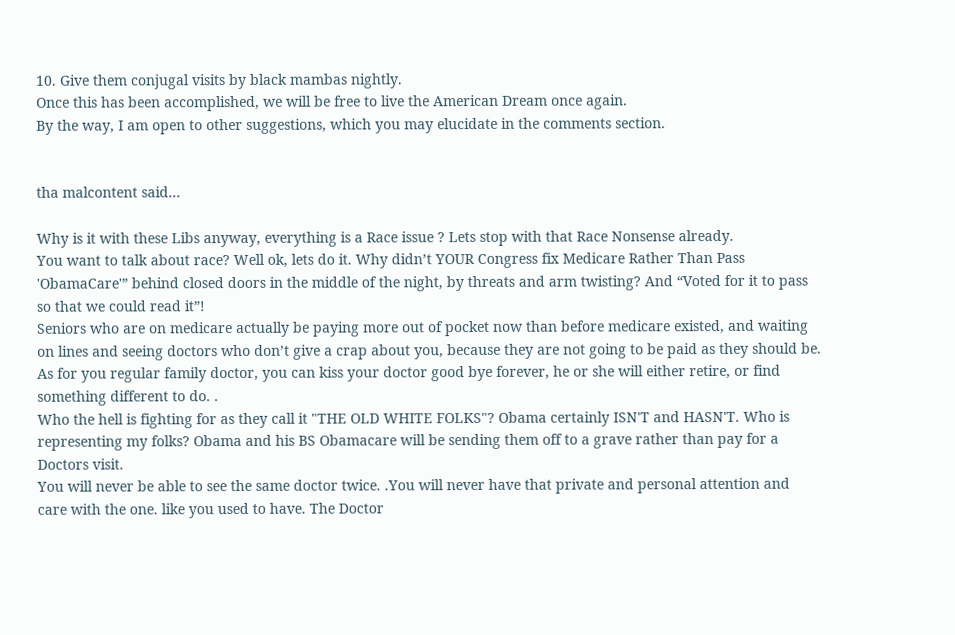10. Give them conjugal visits by black mambas nightly.
Once this has been accomplished, we will be free to live the American Dream once again.
By the way, I am open to other suggestions, which you may elucidate in the comments section.


tha malcontent said...

Why is it with these Libs anyway, everything is a Race issue ? Lets stop with that Race Nonsense already.
You want to talk about race? Well ok, lets do it. Why didn’t YOUR Congress fix Medicare Rather Than Pass 'ObamaCare'” behind closed doors in the middle of the night, by threats and arm twisting? And “Voted for it to pass so that we could read it”!
Seniors who are on medicare actually be paying more out of pocket now than before medicare existed, and waiting on lines and seeing doctors who don’t give a crap about you, because they are not going to be paid as they should be. As for you regular family doctor, you can kiss your doctor good bye forever, he or she will either retire, or find something different to do. .
Who the hell is fighting for as they call it "THE OLD WHITE FOLKS"? Obama certainly ISN'T and HASN'T. Who is representing my folks? Obama and his BS Obamacare will be sending them off to a grave rather than pay for a Doctors visit.
You will never be able to see the same doctor twice. .You will never have that private and personal attention and care with the one. like you used to have. The Doctor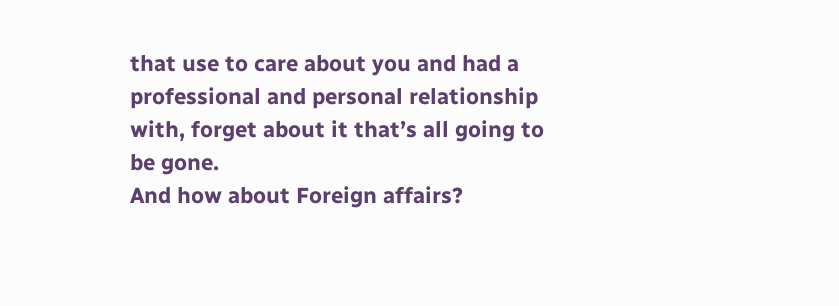that use to care about you and had a professional and personal relationship with, forget about it that’s all going to be gone.
And how about Foreign affairs?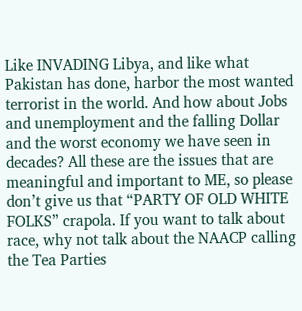Like INVADING Libya, and like what Pakistan has done, harbor the most wanted terrorist in the world. And how about Jobs and unemployment and the falling Dollar and the worst economy we have seen in decades? All these are the issues that are meaningful and important to ME, so please don’t give us that “PARTY OF OLD WHITE FOLKS” crapola. If you want to talk about race, why not talk about the NAACP calling the Tea Parties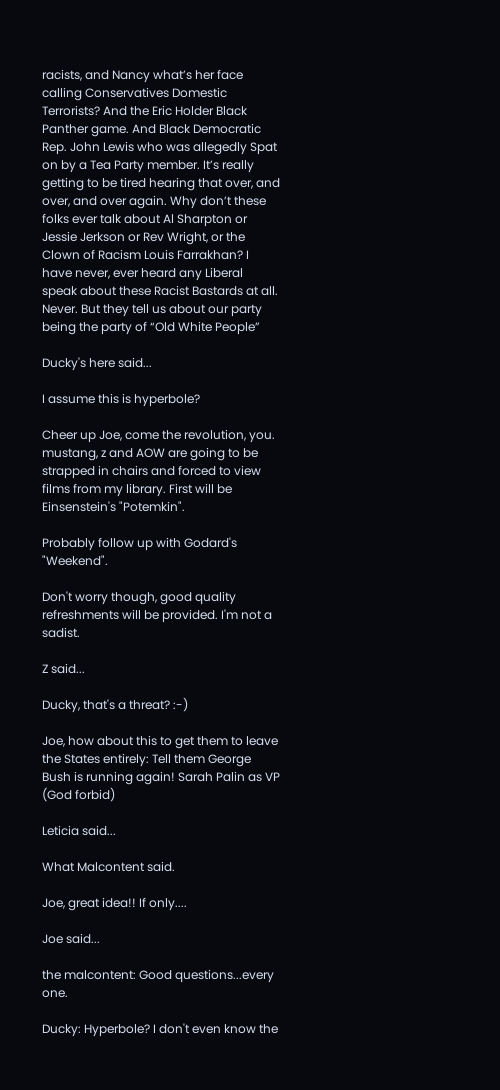racists, and Nancy what’s her face calling Conservatives Domestic Terrorists? And the Eric Holder Black Panther game. And Black Democratic Rep. John Lewis who was allegedly Spat on by a Tea Party member. It’s really getting to be tired hearing that over, and over, and over again. Why don’t these folks ever talk about Al Sharpton or Jessie Jerkson or Rev Wright, or the Clown of Racism Louis Farrakhan? I have never, ever heard any Liberal speak about these Racist Bastards at all. Never. But they tell us about our party being the party of “Old White People”

Ducky's here said...

I assume this is hyperbole?

Cheer up Joe, come the revolution, you. mustang, z and AOW are going to be strapped in chairs and forced to view films from my library. First will be Einsenstein's "Potemkin".

Probably follow up with Godard's "Weekend".

Don't worry though, good quality refreshments will be provided. I'm not a sadist.

Z said...

Ducky, that's a threat? :-)

Joe, how about this to get them to leave the States entirely: Tell them George Bush is running again! Sarah Palin as VP (God forbid)

Leticia said...

What Malcontent said.

Joe, great idea!! If only....

Joe said...

the malcontent: Good questions...every one.

Ducky: Hyperbole? I don't even know the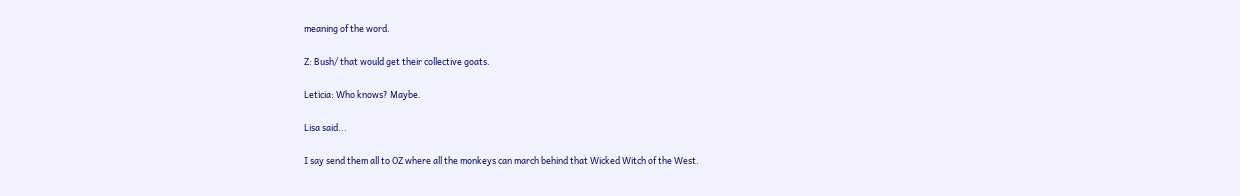meaning of the word.

Z: Bush/ that would get their collective goats.

Leticia: Who knows? Maybe.

Lisa said...

I say send them all to OZ where all the monkeys can march behind that Wicked Witch of the West.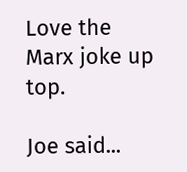Love the Marx joke up top.

Joe said...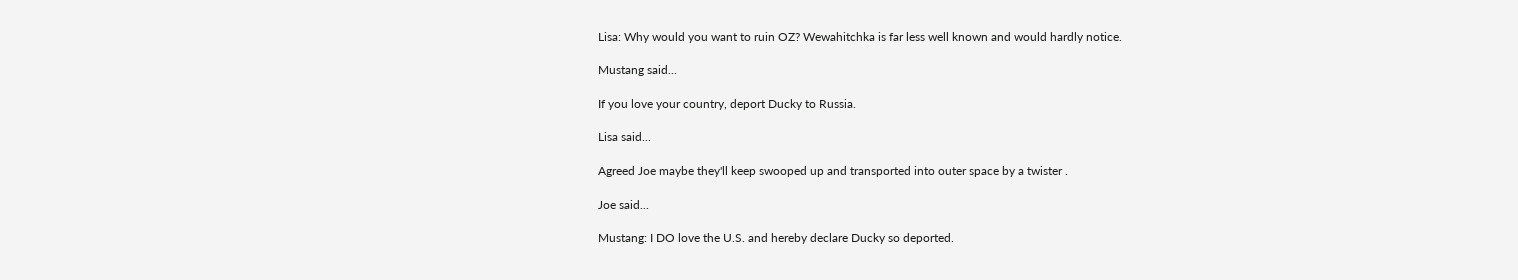Lisa: Why would you want to ruin OZ? Wewahitchka is far less well known and would hardly notice.

Mustang said...

If you love your country, deport Ducky to Russia.

Lisa said...

Agreed Joe maybe they'll keep swooped up and transported into outer space by a twister .

Joe said...

Mustang: I DO love the U.S. and hereby declare Ducky so deported.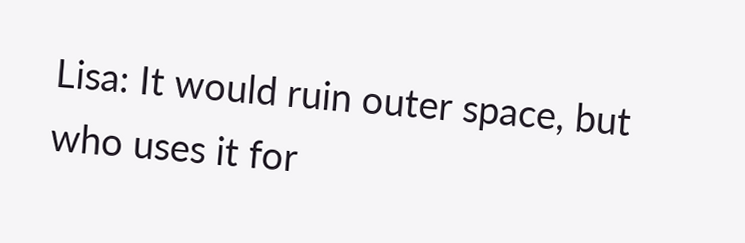Lisa: It would ruin outer space, but who uses it for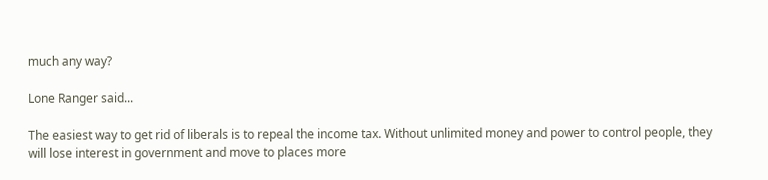much any way?

Lone Ranger said...

The easiest way to get rid of liberals is to repeal the income tax. Without unlimited money and power to control people, they will lose interest in government and move to places more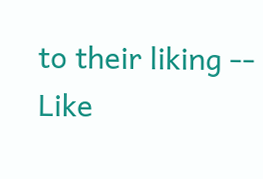to their liking -- Like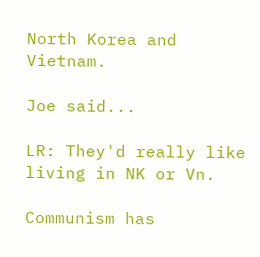North Korea and Vietnam.

Joe said...

LR: They'd really like living in NK or Vn.

Communism has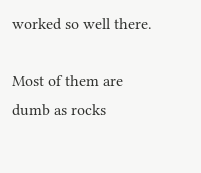worked so well there.

Most of them are dumb as rocks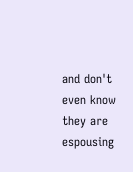and don't even know they are espousing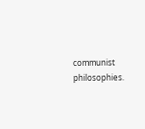communist philosophies.